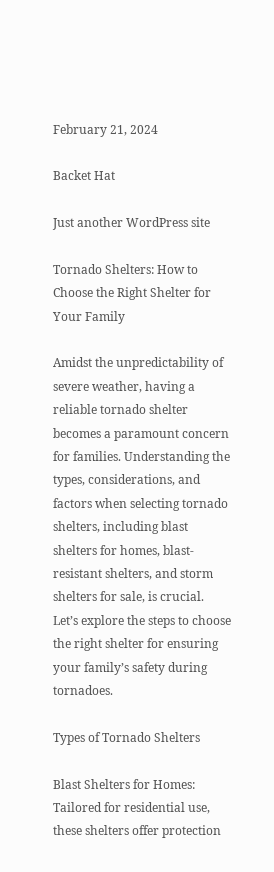February 21, 2024

Backet Hat

Just another WordPress site

Tornado Shelters: How to Choose the Right Shelter for Your Family

Amidst the unpredictability of severe weather, having a reliable tornado shelter becomes a paramount concern for families. Understanding the types, considerations, and factors when selecting tornado shelters, including blast shelters for homes, blast-resistant shelters, and storm shelters for sale, is crucial. Let’s explore the steps to choose the right shelter for ensuring your family’s safety during tornadoes.

Types of Tornado Shelters

Blast Shelters for Homes: Tailored for residential use, these shelters offer protection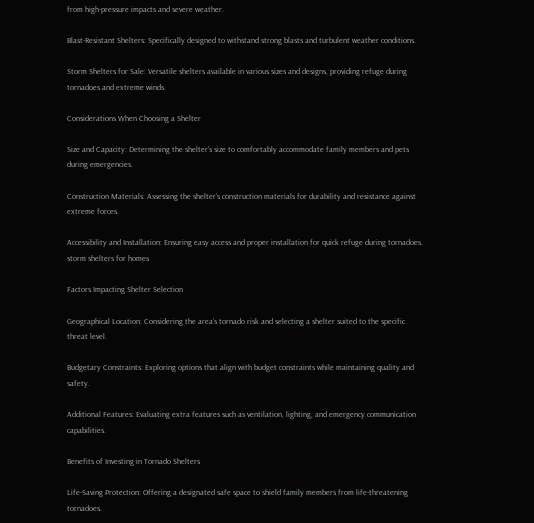from high-pressure impacts and severe weather.

Blast-Resistant Shelters: Specifically designed to withstand strong blasts and turbulent weather conditions.

Storm Shelters for Sale: Versatile shelters available in various sizes and designs, providing refuge during tornadoes and extreme winds.

Considerations When Choosing a Shelter

Size and Capacity: Determining the shelter’s size to comfortably accommodate family members and pets during emergencies.

Construction Materials: Assessing the shelter’s construction materials for durability and resistance against extreme forces.

Accessibility and Installation: Ensuring easy access and proper installation for quick refuge during tornadoes. storm shelters for homes

Factors Impacting Shelter Selection

Geographical Location: Considering the area’s tornado risk and selecting a shelter suited to the specific threat level.

Budgetary Constraints: Exploring options that align with budget constraints while maintaining quality and safety.

Additional Features: Evaluating extra features such as ventilation, lighting, and emergency communication capabilities.

Benefits of Investing in Tornado Shelters

Life-Saving Protection: Offering a designated safe space to shield family members from life-threatening tornadoes.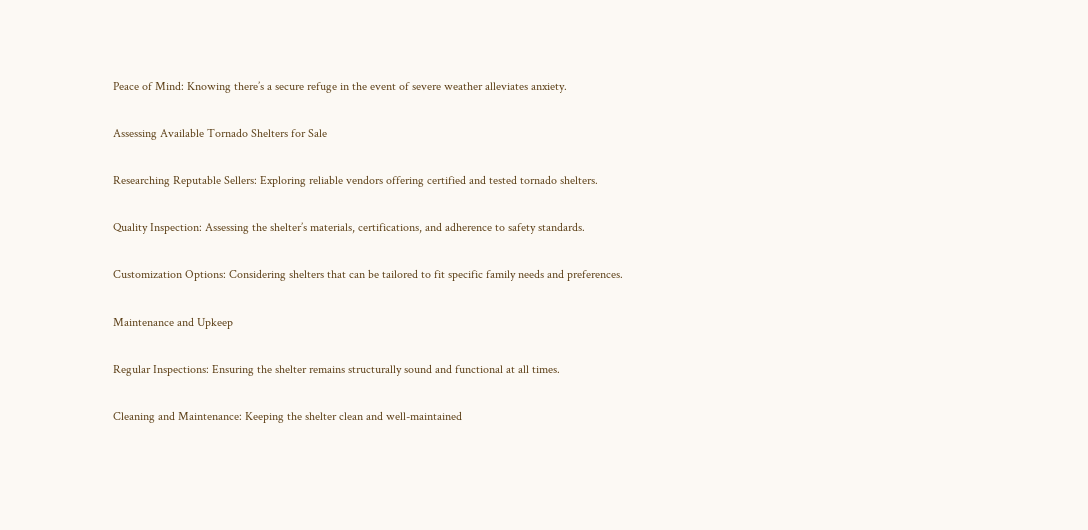Peace of Mind: Knowing there’s a secure refuge in the event of severe weather alleviates anxiety.

Assessing Available Tornado Shelters for Sale

Researching Reputable Sellers: Exploring reliable vendors offering certified and tested tornado shelters.

Quality Inspection: Assessing the shelter’s materials, certifications, and adherence to safety standards.

Customization Options: Considering shelters that can be tailored to fit specific family needs and preferences.

Maintenance and Upkeep

Regular Inspections: Ensuring the shelter remains structurally sound and functional at all times.

Cleaning and Maintenance: Keeping the shelter clean and well-maintained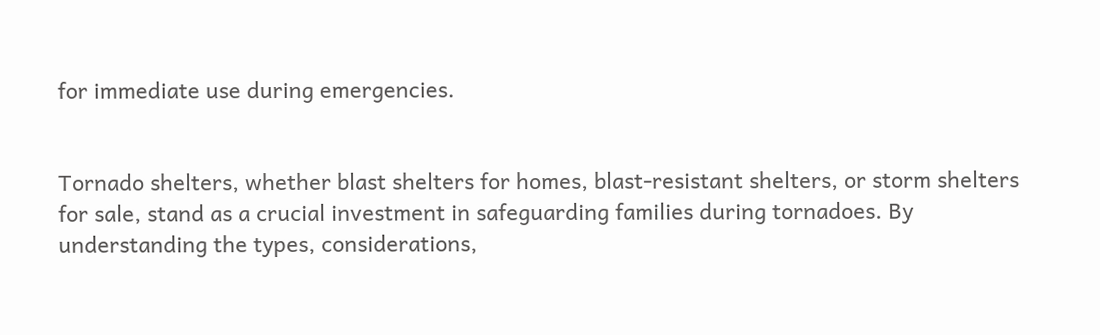for immediate use during emergencies.


Tornado shelters, whether blast shelters for homes, blast-resistant shelters, or storm shelters for sale, stand as a crucial investment in safeguarding families during tornadoes. By understanding the types, considerations,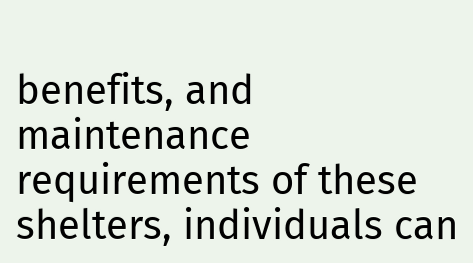benefits, and maintenance requirements of these shelters, individuals can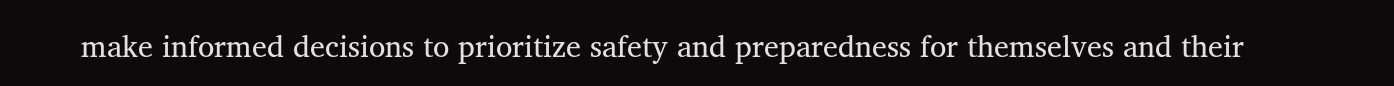make informed decisions to prioritize safety and preparedness for themselves and their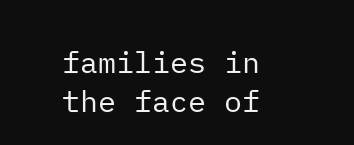families in the face of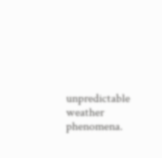unpredictable weather phenomena.